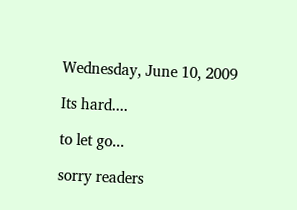Wednesday, June 10, 2009

Its hard....

to let go...

sorry readers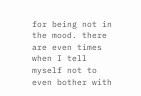for being not in the mood. there are even times when I tell myself not to even bother with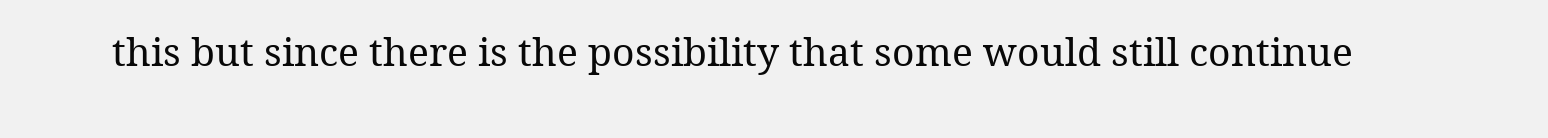this but since there is the possibility that some would still continue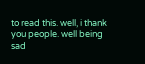to read this. well, i thank you people. well being sad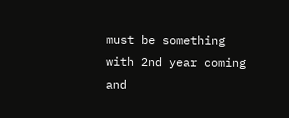must be something with 2nd year coming and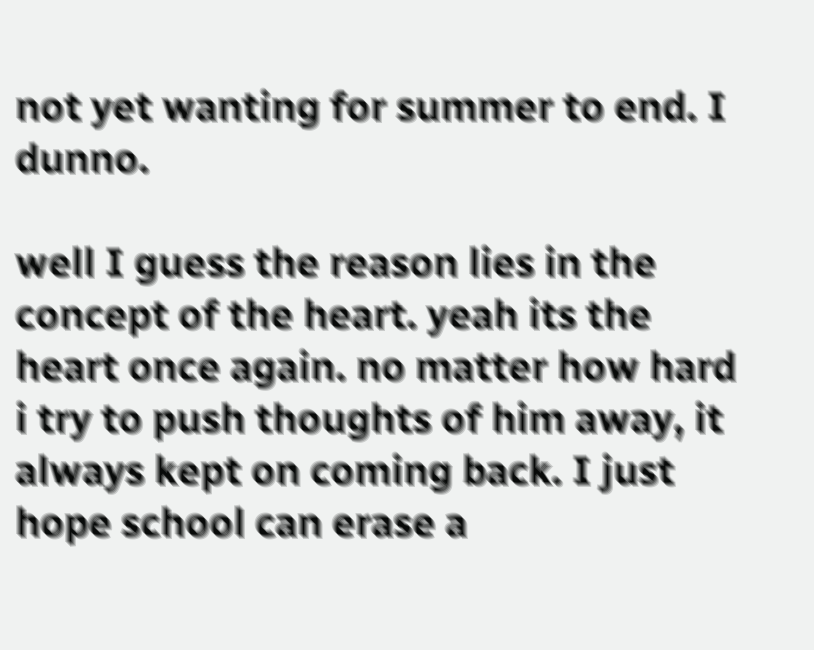not yet wanting for summer to end. I dunno.

well I guess the reason lies in the concept of the heart. yeah its the heart once again. no matter how hard i try to push thoughts of him away, it always kept on coming back. I just hope school can erase a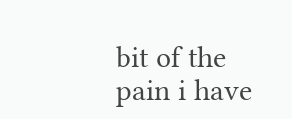bit of the pain i have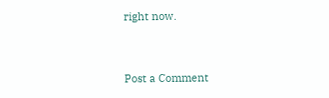right now.


Post a Comment